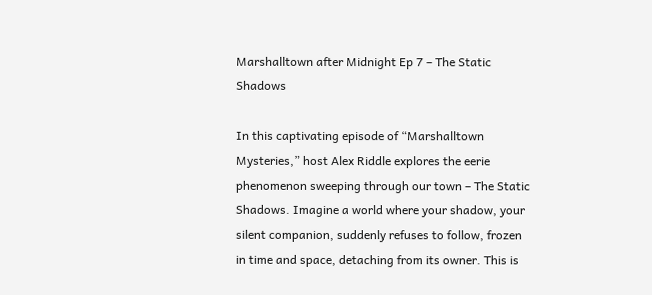Marshalltown after Midnight Ep 7 – The Static Shadows

In this captivating episode of “Marshalltown Mysteries,” host Alex Riddle explores the eerie phenomenon sweeping through our town – The Static Shadows. Imagine a world where your shadow, your silent companion, suddenly refuses to follow, frozen in time and space, detaching from its owner. This is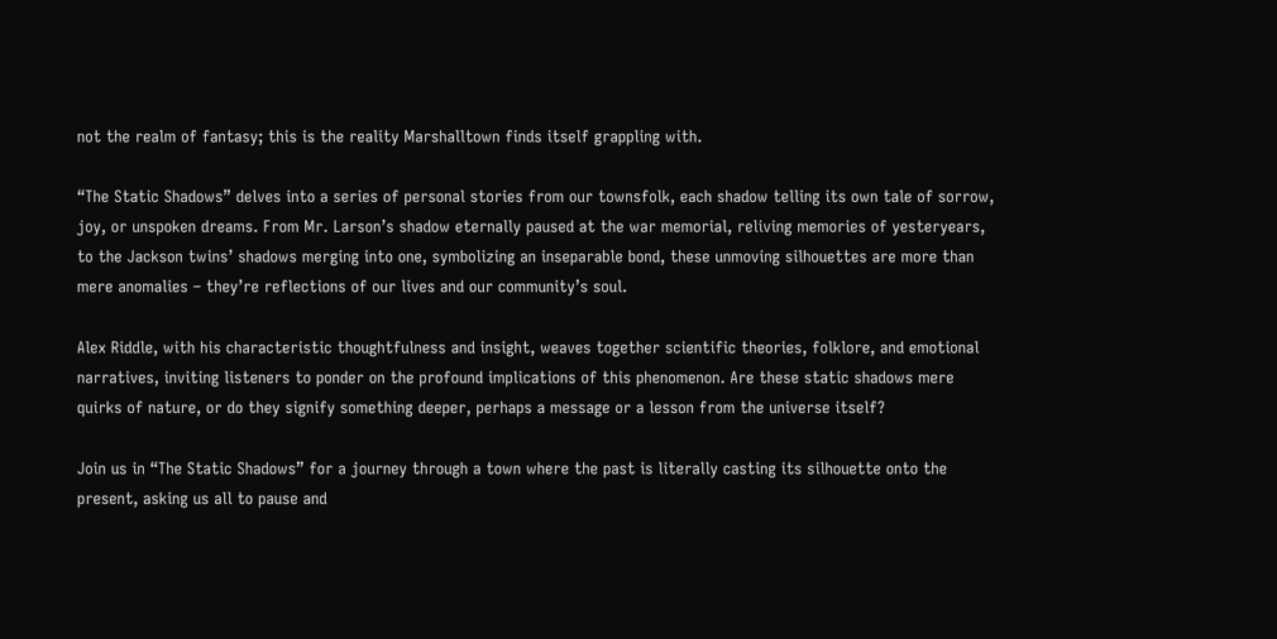not the realm of fantasy; this is the reality Marshalltown finds itself grappling with.

“The Static Shadows” delves into a series of personal stories from our townsfolk, each shadow telling its own tale of sorrow, joy, or unspoken dreams. From Mr. Larson’s shadow eternally paused at the war memorial, reliving memories of yesteryears, to the Jackson twins’ shadows merging into one, symbolizing an inseparable bond, these unmoving silhouettes are more than mere anomalies – they’re reflections of our lives and our community’s soul.

Alex Riddle, with his characteristic thoughtfulness and insight, weaves together scientific theories, folklore, and emotional narratives, inviting listeners to ponder on the profound implications of this phenomenon. Are these static shadows mere quirks of nature, or do they signify something deeper, perhaps a message or a lesson from the universe itself?

Join us in “The Static Shadows” for a journey through a town where the past is literally casting its silhouette onto the present, asking us all to pause and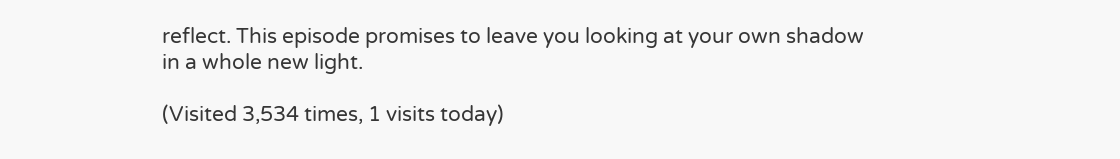reflect. This episode promises to leave you looking at your own shadow in a whole new light.

(Visited 3,534 times, 1 visits today)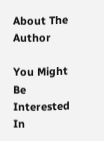About The Author

You Might Be Interested In